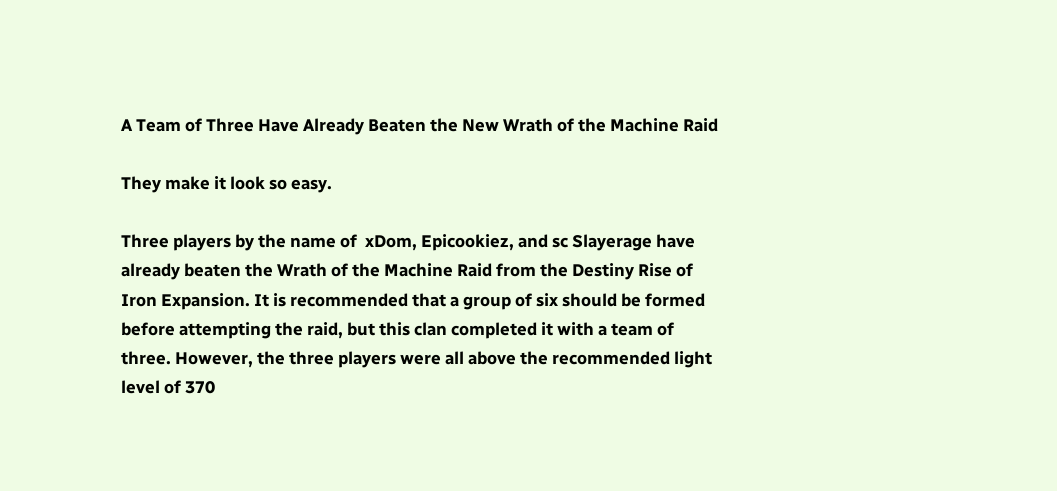A Team of Three Have Already Beaten the New Wrath of the Machine Raid

They make it look so easy.

Three players by the name of  xDom, Epicookiez, and sc Slayerage have already beaten the Wrath of the Machine Raid from the Destiny Rise of Iron Expansion. It is recommended that a group of six should be formed before attempting the raid, but this clan completed it with a team of three. However, the three players were all above the recommended light level of 370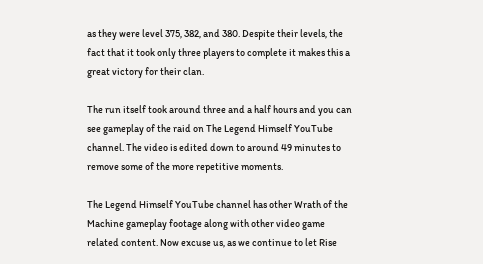as they were level 375, 382, and 380. Despite their levels, the fact that it took only three players to complete it makes this a great victory for their clan.

The run itself took around three and a half hours and you can see gameplay of the raid on The Legend Himself YouTube channel. The video is edited down to around 49 minutes to remove some of the more repetitive moments.

The Legend Himself YouTube channel has other Wrath of the Machine gameplay footage along with other video game related content. Now excuse us, as we continue to let Rise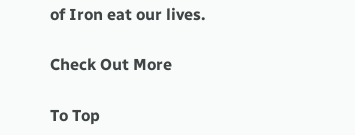of Iron eat our lives.

Check Out More

To Top